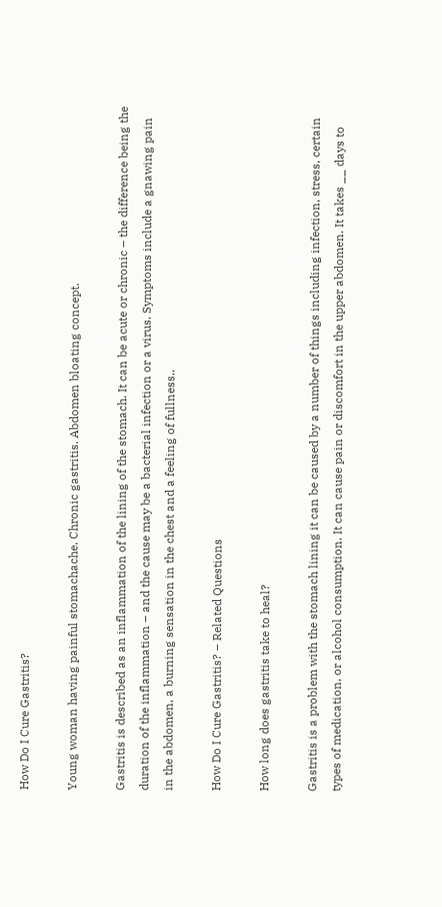How Do I Cure Gastritis?

Young woman having painful stomachache. Chronic gastritis. Abdomen bloating concept.

Gastritis is described as an inflammation of the lining of the stomach. It can be acute or chronic – the difference being the duration of the inflammation – and the cause may be a bacterial infection or a virus. Symptoms include a gnawing pain in the abdomen, a burning sensation in the chest and a feeling of fullness..

How Do I Cure Gastritis? – Related Questions

How long does gastritis take to heal?

Gastritis is a problem with the stomach lining it can be caused by a number of things including infection, stress, certain types of medication, or alcohol consumption. It can cause pain or discomfort in the upper abdomen. It takes __ days to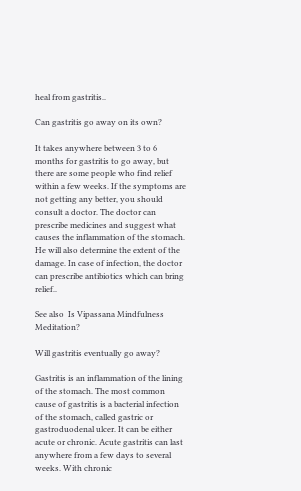heal from gastritis..

Can gastritis go away on its own?

It takes anywhere between 3 to 6 months for gastritis to go away, but there are some people who find relief within a few weeks. If the symptoms are not getting any better, you should consult a doctor. The doctor can prescribe medicines and suggest what causes the inflammation of the stomach. He will also determine the extent of the damage. In case of infection, the doctor can prescribe antibiotics which can bring relief..

See also  Is Vipassana Mindfulness Meditation?

Will gastritis eventually go away?

Gastritis is an inflammation of the lining of the stomach. The most common cause of gastritis is a bacterial infection of the stomach, called gastric or gastroduodenal ulcer. It can be either acute or chronic. Acute gastritis can last anywhere from a few days to several weeks. With chronic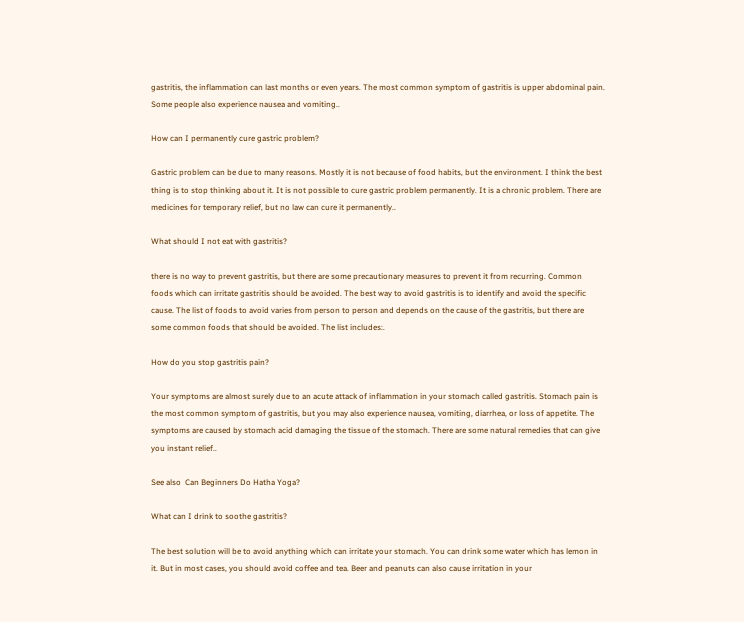gastritis, the inflammation can last months or even years. The most common symptom of gastritis is upper abdominal pain. Some people also experience nausea and vomiting..

How can I permanently cure gastric problem?

Gastric problem can be due to many reasons. Mostly it is not because of food habits, but the environment. I think the best thing is to stop thinking about it. It is not possible to cure gastric problem permanently. It is a chronic problem. There are medicines for temporary relief, but no law can cure it permanently..

What should I not eat with gastritis?

there is no way to prevent gastritis, but there are some precautionary measures to prevent it from recurring. Common foods which can irritate gastritis should be avoided. The best way to avoid gastritis is to identify and avoid the specific cause. The list of foods to avoid varies from person to person and depends on the cause of the gastritis, but there are some common foods that should be avoided. The list includes:.

How do you stop gastritis pain?

Your symptoms are almost surely due to an acute attack of inflammation in your stomach called gastritis. Stomach pain is the most common symptom of gastritis, but you may also experience nausea, vomiting, diarrhea, or loss of appetite. The symptoms are caused by stomach acid damaging the tissue of the stomach. There are some natural remedies that can give you instant relief..

See also  Can Beginners Do Hatha Yoga?

What can I drink to soothe gastritis?

The best solution will be to avoid anything which can irritate your stomach. You can drink some water which has lemon in it. But in most cases, you should avoid coffee and tea. Beer and peanuts can also cause irritation in your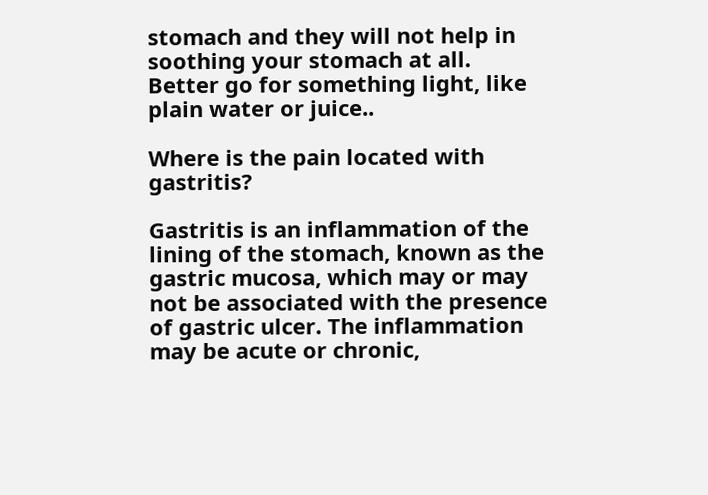stomach and they will not help in soothing your stomach at all. Better go for something light, like plain water or juice..

Where is the pain located with gastritis?

Gastritis is an inflammation of the lining of the stomach, known as the gastric mucosa, which may or may not be associated with the presence of gastric ulcer. The inflammation may be acute or chronic,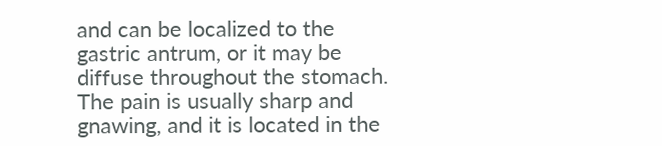and can be localized to the gastric antrum, or it may be diffuse throughout the stomach. The pain is usually sharp and gnawing, and it is located in the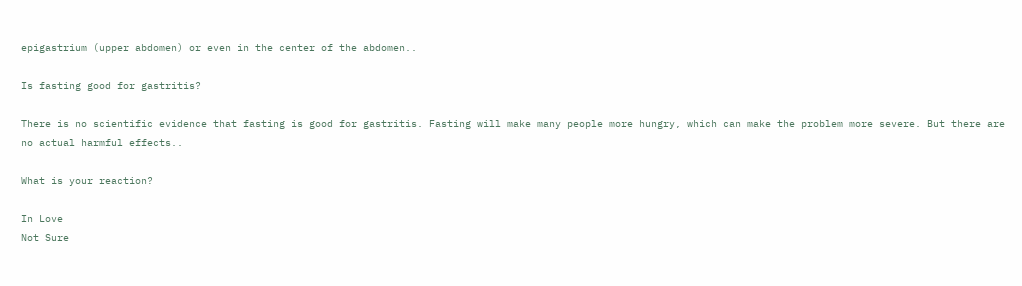epigastrium (upper abdomen) or even in the center of the abdomen..

Is fasting good for gastritis?

There is no scientific evidence that fasting is good for gastritis. Fasting will make many people more hungry, which can make the problem more severe. But there are no actual harmful effects..

What is your reaction?

In Love
Not Sure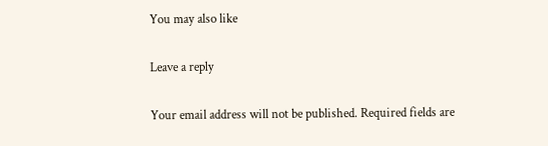You may also like

Leave a reply

Your email address will not be published. Required fields are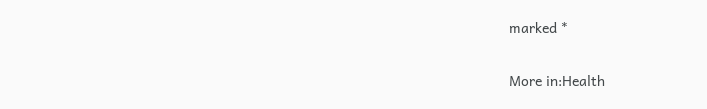marked *

More in:Health